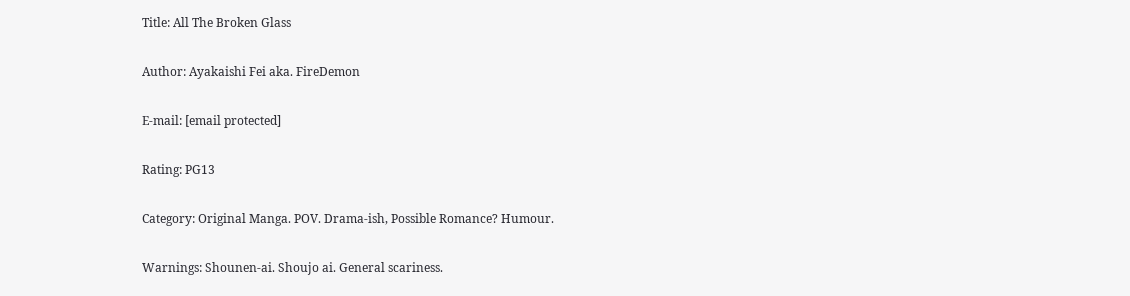Title: All The Broken Glass

Author: Ayakaishi Fei aka. FireDemon

E-mail: [email protected]

Rating: PG13

Category: Original Manga. POV. Drama-ish, Possible Romance? Humour.

Warnings: Shounen-ai. Shoujo ai. General scariness.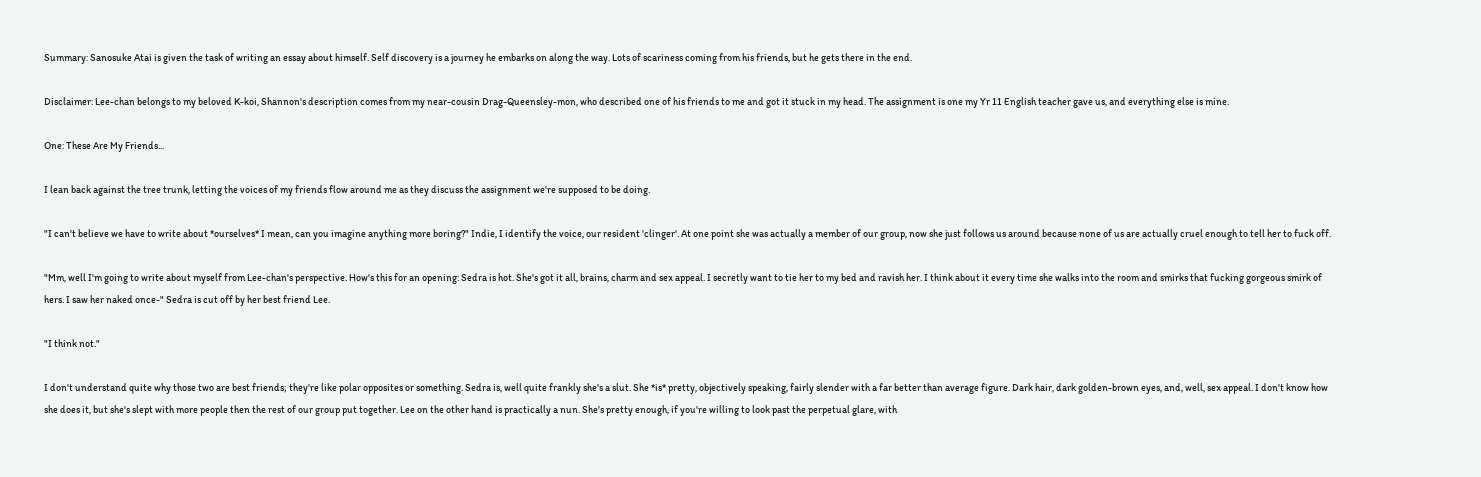Summary: Sanosuke Atai is given the task of writing an essay about himself. Self discovery is a journey he embarks on along the way. Lots of scariness coming from his friends, but he gets there in the end.

Disclaimer: Lee-chan belongs to my beloved K-koi, Shannon's description comes from my near-cousin Drag-Queensley-mon, who described one of his friends to me and got it stuck in my head. The assignment is one my Yr 11 English teacher gave us, and everything else is mine.

One: These Are My Friends...

I lean back against the tree trunk, letting the voices of my friends flow around me as they discuss the assignment we're supposed to be doing.

"I can't believe we have to write about *ourselves* I mean, can you imagine anything more boring?" Indie, I identify the voice, our resident 'clinger'. At one point she was actually a member of our group, now she just follows us around because none of us are actually cruel enough to tell her to fuck off.

"Mm, well I'm going to write about myself from Lee-chan's perspective. How's this for an opening: Sedra is hot. She's got it all, brains, charm and sex appeal. I secretly want to tie her to my bed and ravish her. I think about it every time she walks into the room and smirks that fucking gorgeous smirk of hers. I saw her naked once-" Sedra is cut off by her best friend Lee.

"I think not."

I don't understand quite why those two are best friends; they're like polar opposites or something. Sedra is, well quite frankly she's a slut. She *is* pretty, objectively speaking, fairly slender with a far better than average figure. Dark hair, dark golden-brown eyes, and, well, sex appeal. I don't know how she does it, but she's slept with more people then the rest of our group put together. Lee on the other hand is practically a nun. She's pretty enough, if you're willing to look past the perpetual glare, with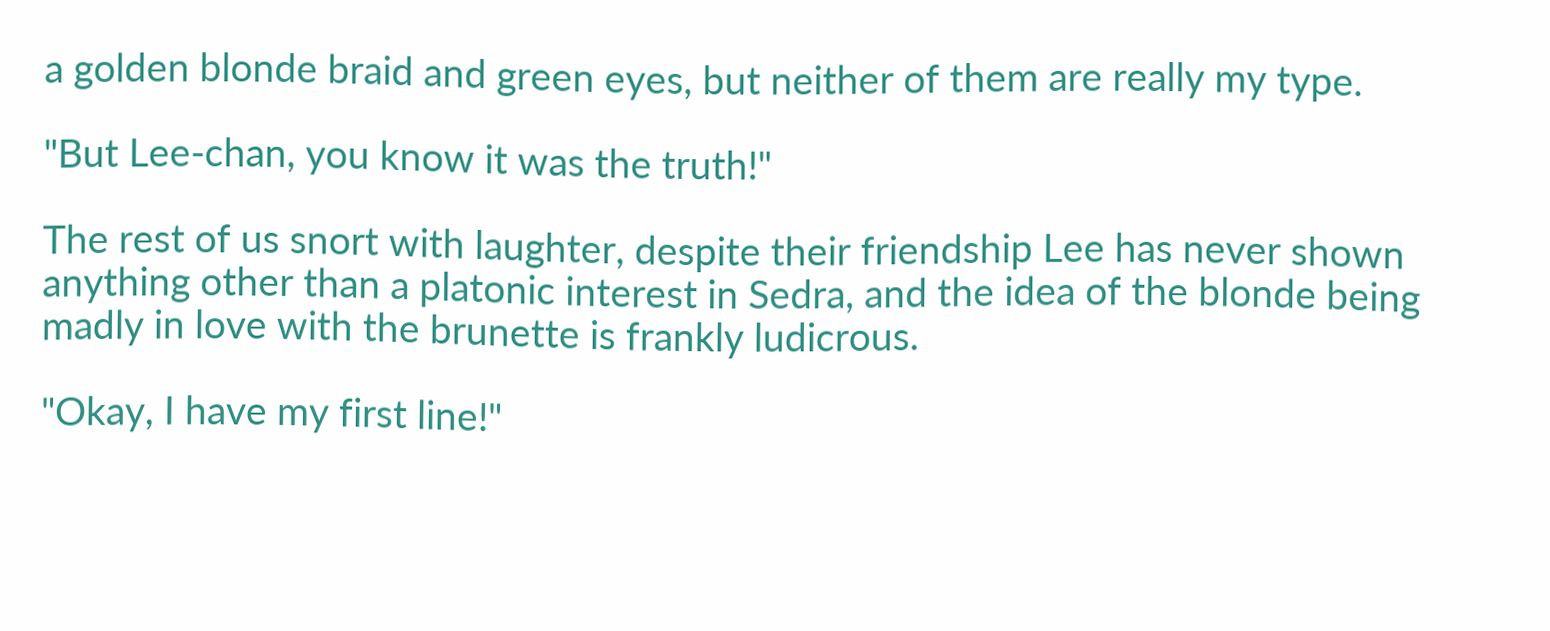a golden blonde braid and green eyes, but neither of them are really my type.

"But Lee-chan, you know it was the truth!"

The rest of us snort with laughter, despite their friendship Lee has never shown anything other than a platonic interest in Sedra, and the idea of the blonde being madly in love with the brunette is frankly ludicrous.

"Okay, I have my first line!"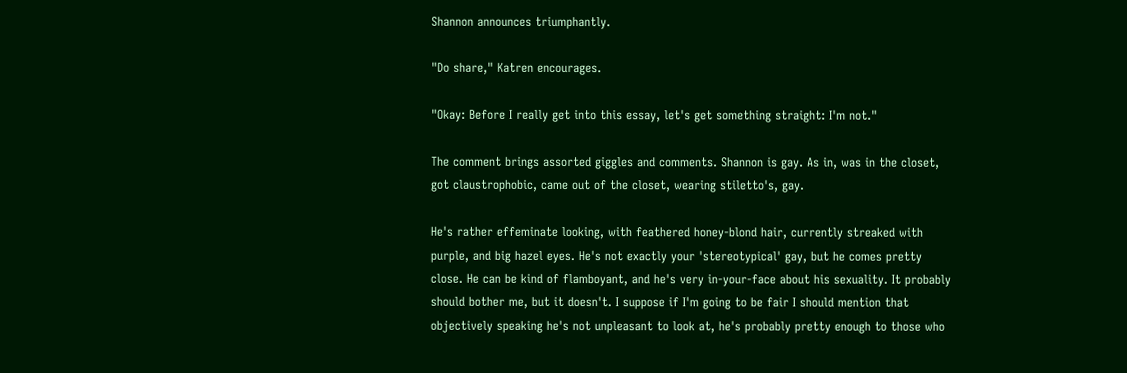Shannon announces triumphantly.

"Do share," Katren encourages.

"Okay: Before I really get into this essay, let's get something straight: I'm not."

The comment brings assorted giggles and comments. Shannon is gay. As in, was in the closet, got claustrophobic, came out of the closet, wearing stiletto's, gay.

He's rather effeminate looking, with feathered honey-blond hair, currently streaked with purple, and big hazel eyes. He's not exactly your 'stereotypical' gay, but he comes pretty close. He can be kind of flamboyant, and he's very in-your-face about his sexuality. It probably should bother me, but it doesn't. I suppose if I'm going to be fair I should mention that objectively speaking he's not unpleasant to look at, he's probably pretty enough to those who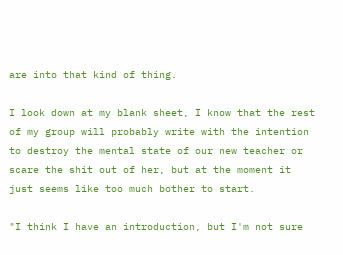are into that kind of thing.

I look down at my blank sheet, I know that the rest of my group will probably write with the intention to destroy the mental state of our new teacher or scare the shit out of her, but at the moment it just seems like too much bother to start.

"I think I have an introduction, but I'm not sure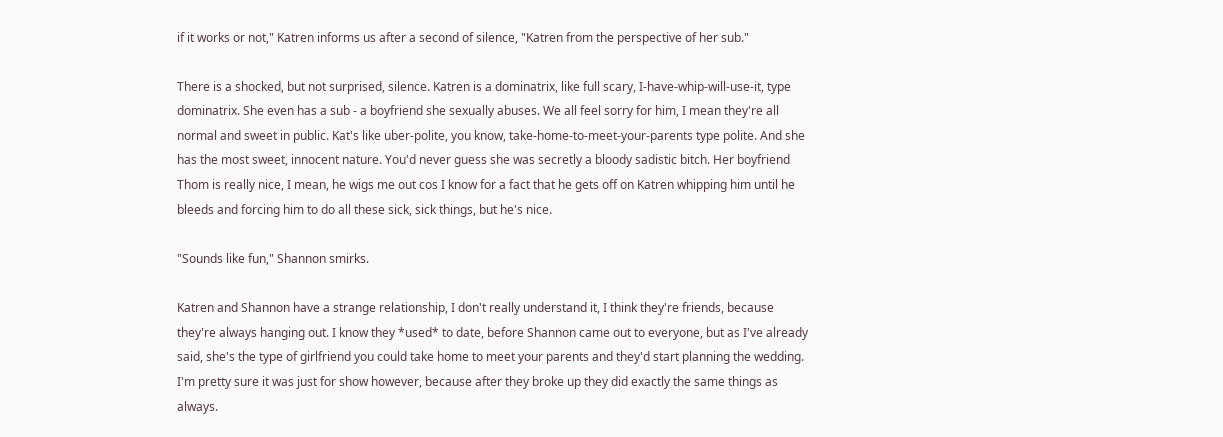if it works or not," Katren informs us after a second of silence, "Katren from the perspective of her sub."

There is a shocked, but not surprised, silence. Katren is a dominatrix, like full scary, I-have-whip-will-use-it, type dominatrix. She even has a sub - a boyfriend she sexually abuses. We all feel sorry for him, I mean they're all normal and sweet in public. Kat's like uber-polite, you know, take-home-to-meet-your-parents type polite. And she has the most sweet, innocent nature. You'd never guess she was secretly a bloody sadistic bitch. Her boyfriend Thom is really nice, I mean, he wigs me out cos I know for a fact that he gets off on Katren whipping him until he bleeds and forcing him to do all these sick, sick things, but he's nice.

"Sounds like fun," Shannon smirks.

Katren and Shannon have a strange relationship, I don't really understand it, I think they're friends, because they're always hanging out. I know they *used* to date, before Shannon came out to everyone, but as I've already said, she's the type of girlfriend you could take home to meet your parents and they'd start planning the wedding. I'm pretty sure it was just for show however, because after they broke up they did exactly the same things as always.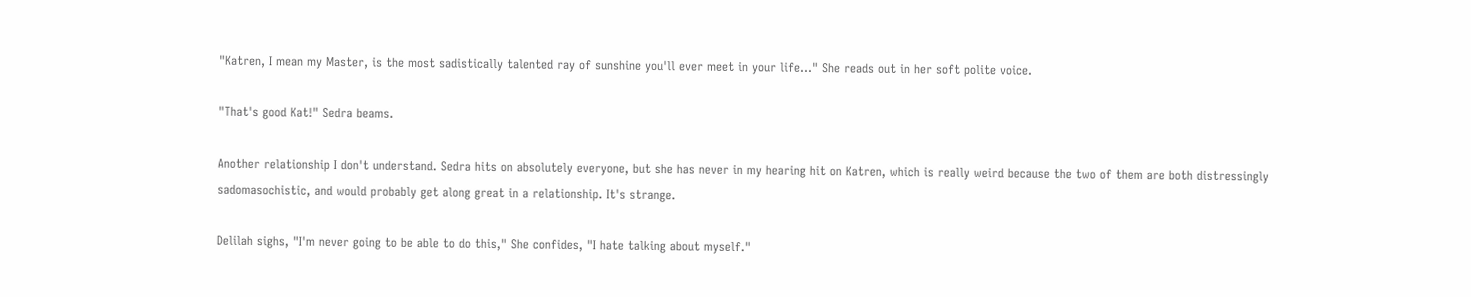"Katren, I mean my Master, is the most sadistically talented ray of sunshine you'll ever meet in your life..." She reads out in her soft polite voice.

"That's good Kat!" Sedra beams.

Another relationship I don't understand. Sedra hits on absolutely everyone, but she has never in my hearing hit on Katren, which is really weird because the two of them are both distressingly sadomasochistic, and would probably get along great in a relationship. It's strange.

Delilah sighs, "I'm never going to be able to do this," She confides, "I hate talking about myself."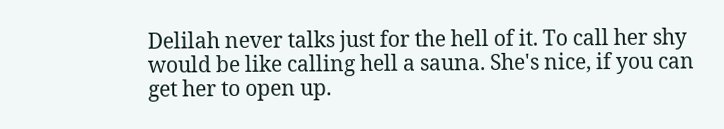Delilah never talks just for the hell of it. To call her shy would be like calling hell a sauna. She's nice, if you can get her to open up.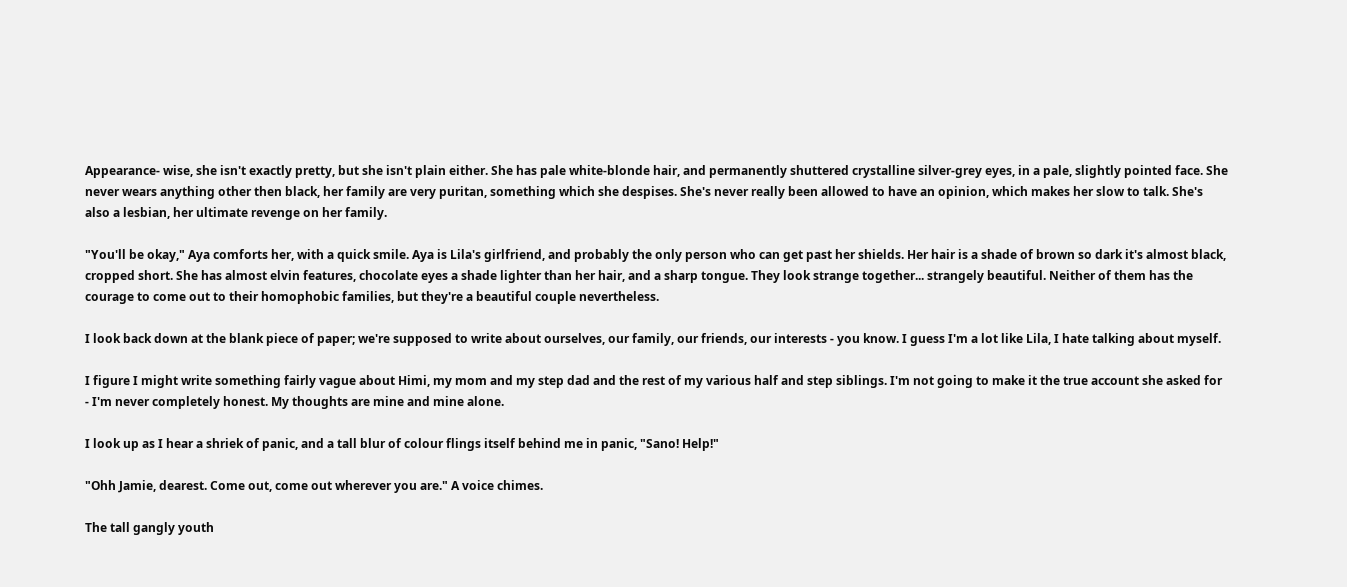Appearance- wise, she isn't exactly pretty, but she isn't plain either. She has pale white-blonde hair, and permanently shuttered crystalline silver-grey eyes, in a pale, slightly pointed face. She never wears anything other then black, her family are very puritan, something which she despises. She's never really been allowed to have an opinion, which makes her slow to talk. She's also a lesbian, her ultimate revenge on her family.

"You'll be okay," Aya comforts her, with a quick smile. Aya is Lila's girlfriend, and probably the only person who can get past her shields. Her hair is a shade of brown so dark it's almost black, cropped short. She has almost elvin features, chocolate eyes a shade lighter than her hair, and a sharp tongue. They look strange together... strangely beautiful. Neither of them has the courage to come out to their homophobic families, but they're a beautiful couple nevertheless.

I look back down at the blank piece of paper; we're supposed to write about ourselves, our family, our friends, our interests - you know. I guess I'm a lot like Lila, I hate talking about myself.

I figure I might write something fairly vague about Himi, my mom and my step dad and the rest of my various half and step siblings. I'm not going to make it the true account she asked for - I'm never completely honest. My thoughts are mine and mine alone.

I look up as I hear a shriek of panic, and a tall blur of colour flings itself behind me in panic, "Sano! Help!"

"Ohh Jamie, dearest. Come out, come out wherever you are." A voice chimes.

The tall gangly youth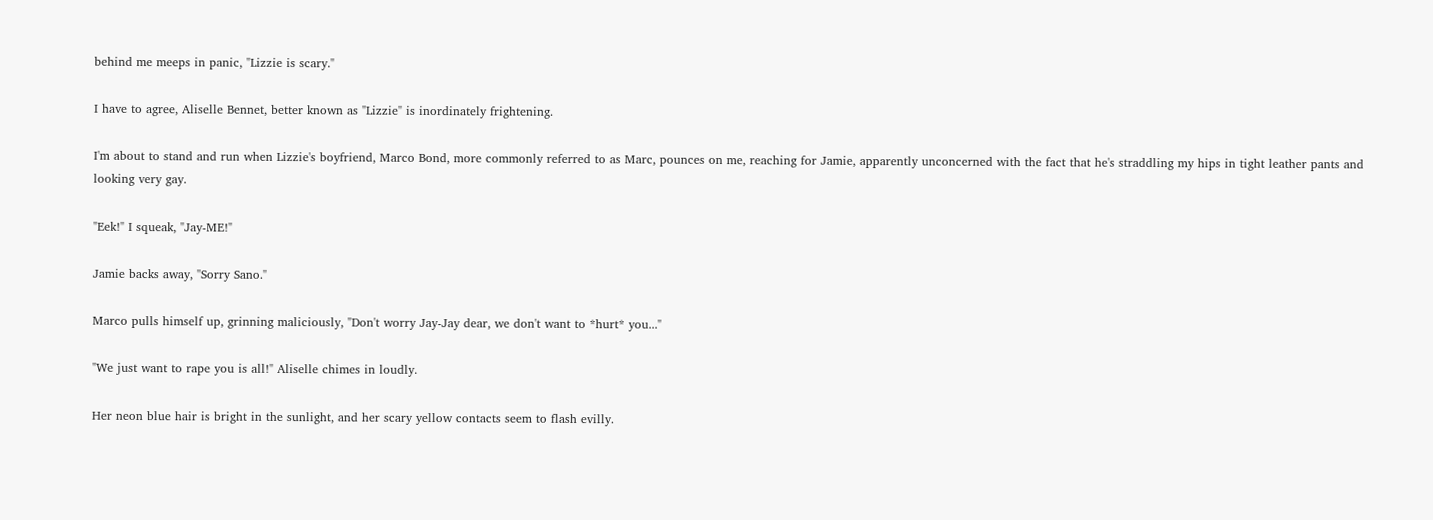behind me meeps in panic, "Lizzie is scary."

I have to agree, Aliselle Bennet, better known as "Lizzie" is inordinately frightening.

I'm about to stand and run when Lizzie's boyfriend, Marco Bond, more commonly referred to as Marc, pounces on me, reaching for Jamie, apparently unconcerned with the fact that he's straddling my hips in tight leather pants and looking very gay.

"Eek!" I squeak, "Jay-ME!"

Jamie backs away, "Sorry Sano."

Marco pulls himself up, grinning maliciously, "Don't worry Jay-Jay dear, we don't want to *hurt* you..."

"We just want to rape you is all!" Aliselle chimes in loudly.

Her neon blue hair is bright in the sunlight, and her scary yellow contacts seem to flash evilly.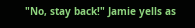"No, stay back!" Jamie yells as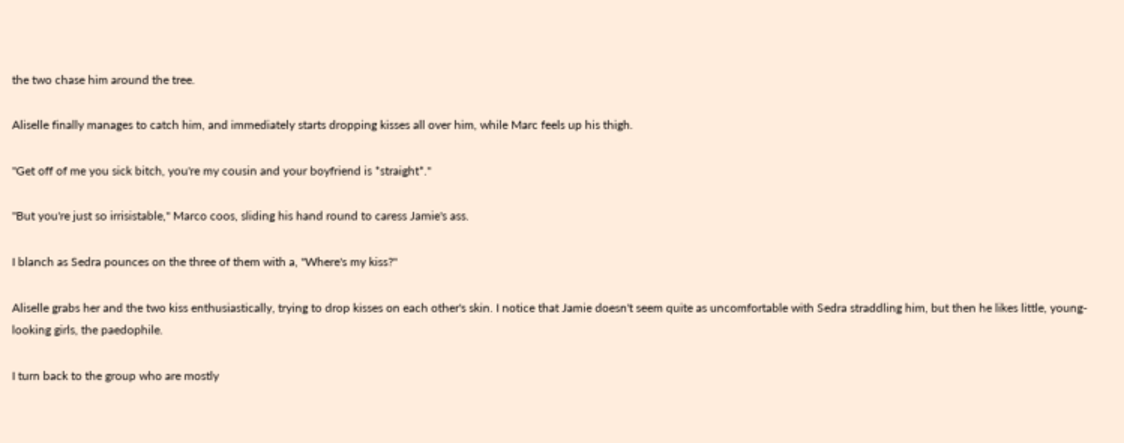the two chase him around the tree.

Aliselle finally manages to catch him, and immediately starts dropping kisses all over him, while Marc feels up his thigh.

"Get off of me you sick bitch, you're my cousin and your boyfriend is *straight*."

"But you're just so irrisistable," Marco coos, sliding his hand round to caress Jamie's ass.

I blanch as Sedra pounces on the three of them with a, "Where's my kiss?"

Aliselle grabs her and the two kiss enthusiastically, trying to drop kisses on each other's skin. I notice that Jamie doesn't seem quite as uncomfortable with Sedra straddling him, but then he likes little, young- looking girls, the paedophile.

I turn back to the group who are mostly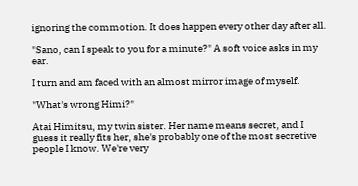ignoring the commotion. It does happen every other day after all.

"Sano, can I speak to you for a minute?" A soft voice asks in my ear.

I turn and am faced with an almost mirror image of myself.

"What's wrong Himi?"

Atai Himitsu, my twin sister. Her name means secret, and I guess it really fits her, she's probably one of the most secretive people I know. We're very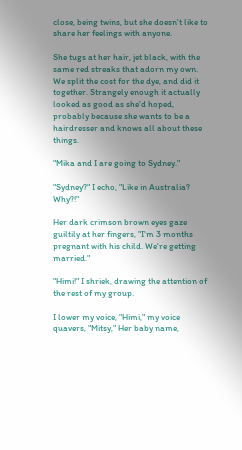close, being twins, but she doesn't like to share her feelings with anyone.

She tugs at her hair, jet black, with the same red streaks that adorn my own. We split the cost for the dye, and did it together. Strangely enough it actually looked as good as she'd hoped, probably because she wants to be a hairdresser and knows all about these things.

"Mika and I are going to Sydney."

"Sydney?" I echo, "Like in Australia? Why?!"

Her dark crimson brown eyes gaze guiltily at her fingers, "I'm 3 months pregnant with his child. We're getting married."

"Himi!" I shriek, drawing the attention of the rest of my group.

I lower my voice, "Himi," my voice quavers, "Mitsy," Her baby name,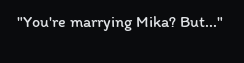"You're marrying Mika? But..."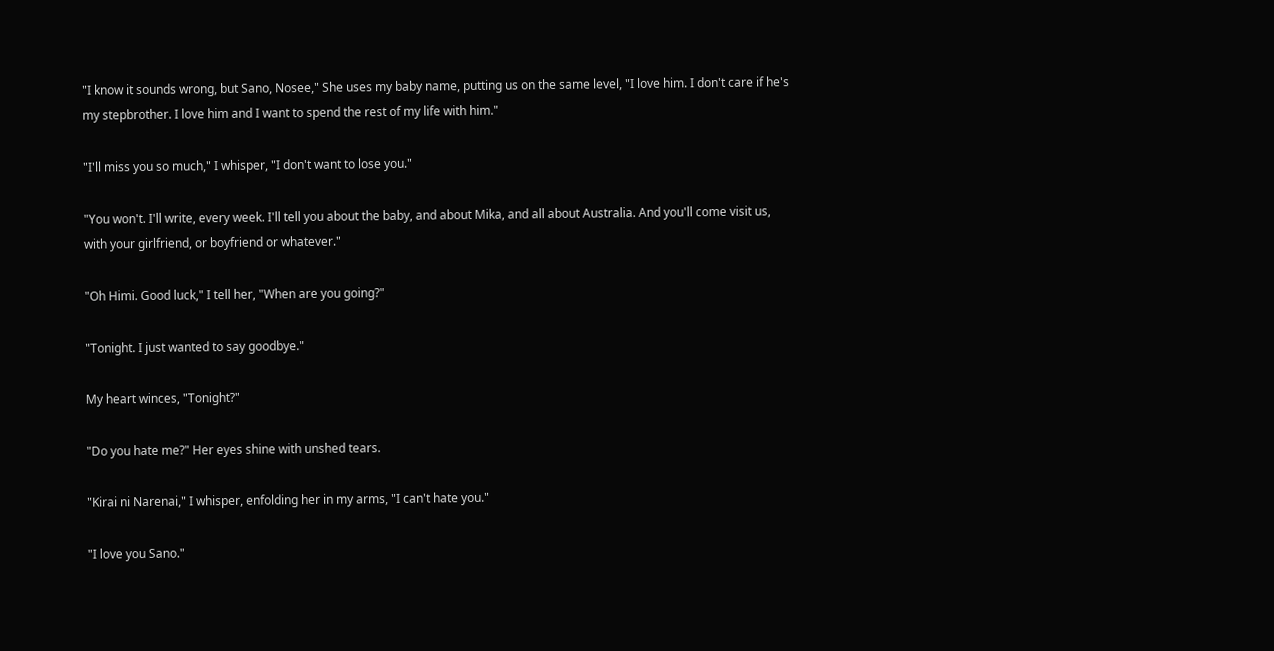"I know it sounds wrong, but Sano, Nosee," She uses my baby name, putting us on the same level, "I love him. I don't care if he's my stepbrother. I love him and I want to spend the rest of my life with him."

"I'll miss you so much," I whisper, "I don't want to lose you."

"You won't. I'll write, every week. I'll tell you about the baby, and about Mika, and all about Australia. And you'll come visit us, with your girlfriend, or boyfriend or whatever."

"Oh Himi. Good luck," I tell her, "When are you going?"

"Tonight. I just wanted to say goodbye."

My heart winces, "Tonight?"

"Do you hate me?" Her eyes shine with unshed tears.

"Kirai ni Narenai," I whisper, enfolding her in my arms, "I can't hate you."

"I love you Sano."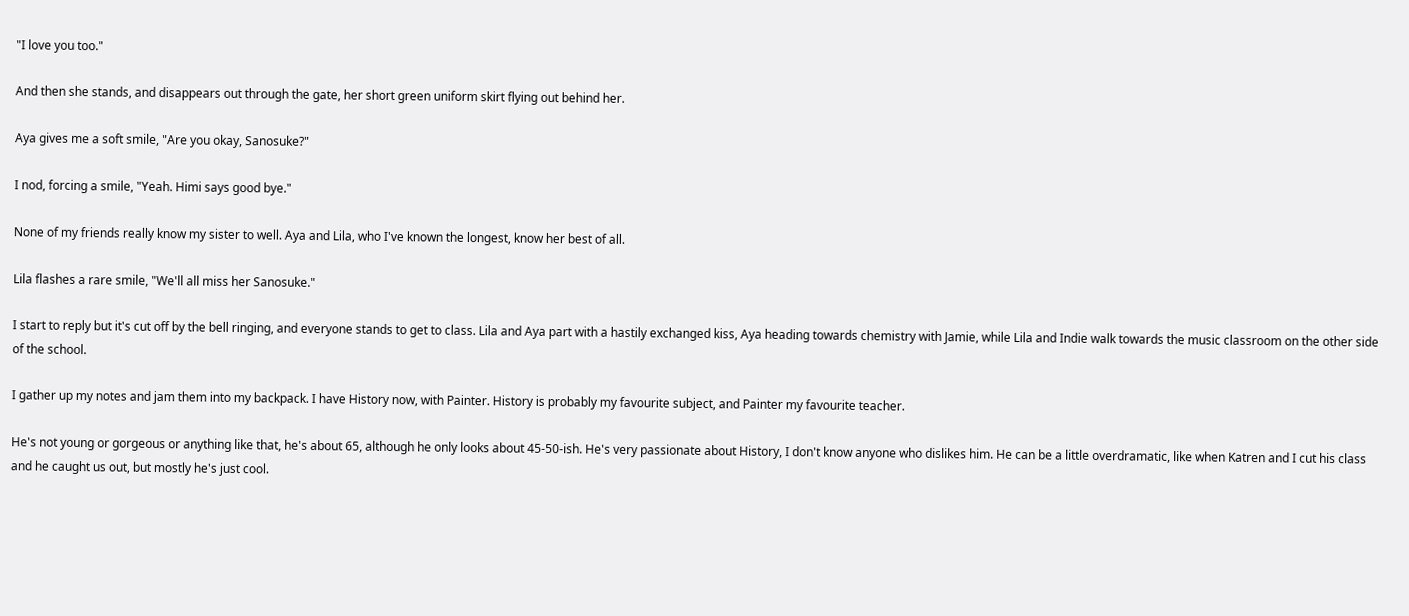"I love you too."

And then she stands, and disappears out through the gate, her short green uniform skirt flying out behind her.

Aya gives me a soft smile, "Are you okay, Sanosuke?"

I nod, forcing a smile, "Yeah. Himi says good bye."

None of my friends really know my sister to well. Aya and Lila, who I've known the longest, know her best of all.

Lila flashes a rare smile, "We'll all miss her Sanosuke."

I start to reply but it's cut off by the bell ringing, and everyone stands to get to class. Lila and Aya part with a hastily exchanged kiss, Aya heading towards chemistry with Jamie, while Lila and Indie walk towards the music classroom on the other side of the school.

I gather up my notes and jam them into my backpack. I have History now, with Painter. History is probably my favourite subject, and Painter my favourite teacher.

He's not young or gorgeous or anything like that, he's about 65, although he only looks about 45-50-ish. He's very passionate about History, I don't know anyone who dislikes him. He can be a little overdramatic, like when Katren and I cut his class and he caught us out, but mostly he's just cool.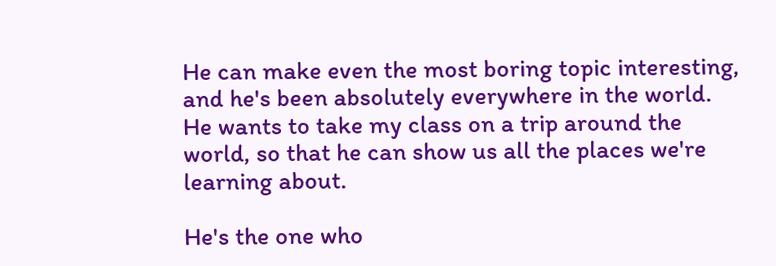He can make even the most boring topic interesting, and he's been absolutely everywhere in the world. He wants to take my class on a trip around the world, so that he can show us all the places we're learning about.

He's the one who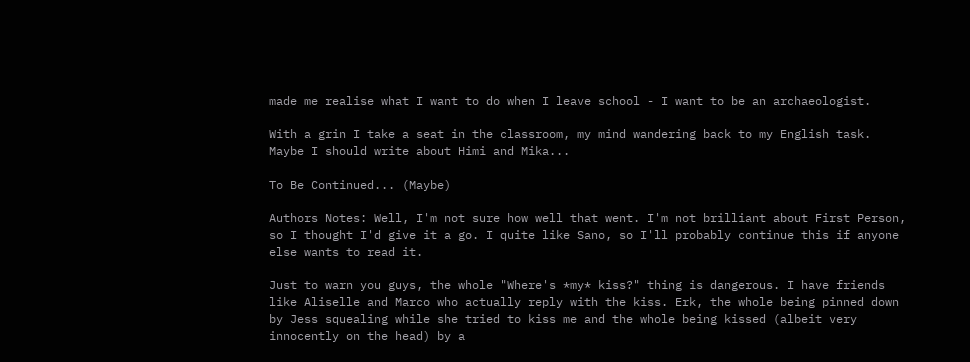made me realise what I want to do when I leave school - I want to be an archaeologist.

With a grin I take a seat in the classroom, my mind wandering back to my English task. Maybe I should write about Himi and Mika...

To Be Continued... (Maybe)

Authors Notes: Well, I'm not sure how well that went. I'm not brilliant about First Person, so I thought I'd give it a go. I quite like Sano, so I'll probably continue this if anyone else wants to read it.

Just to warn you guys, the whole "Where's *my* kiss?" thing is dangerous. I have friends like Aliselle and Marco who actually reply with the kiss. Erk, the whole being pinned down by Jess squealing while she tried to kiss me and the whole being kissed (albeit very innocently on the head) by a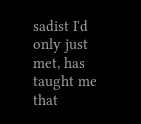sadist I'd only just met, has taught me that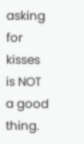asking for kisses is NOT a good thing.